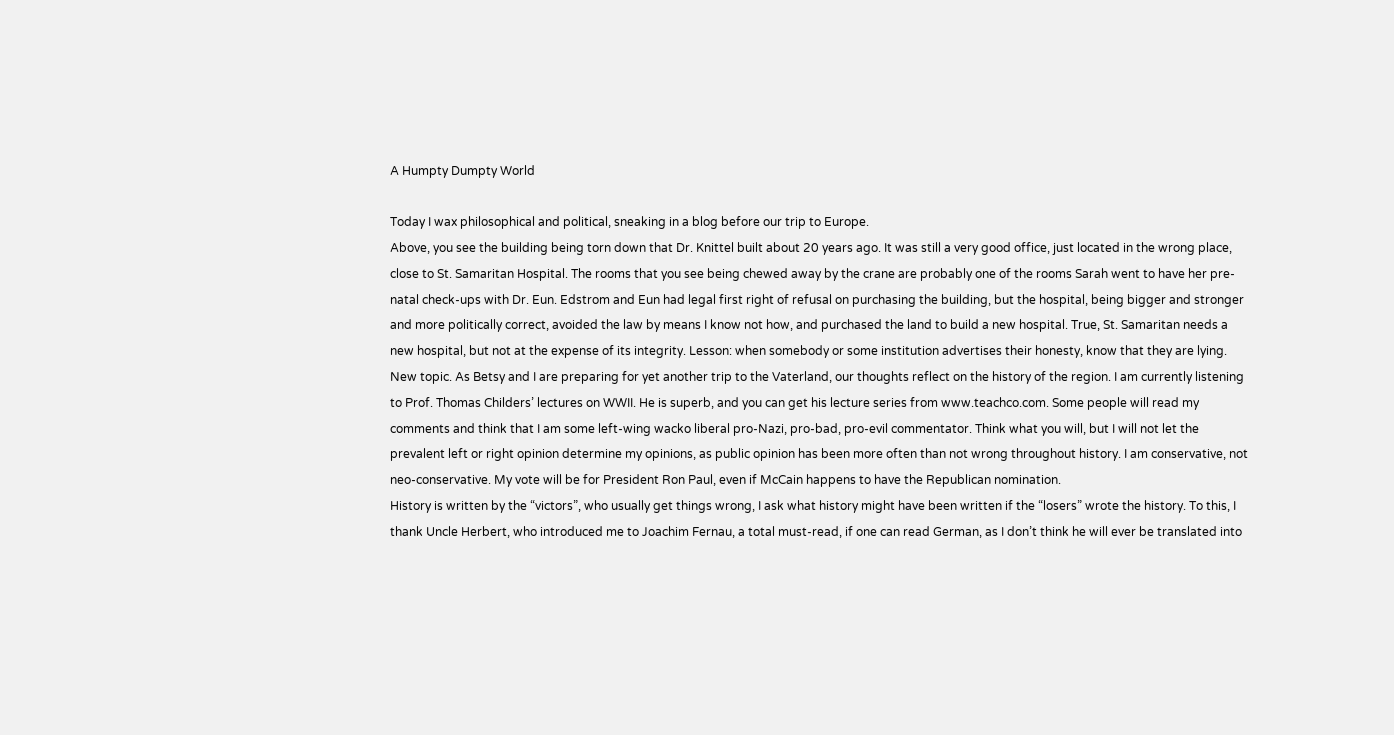A Humpty Dumpty World

Today I wax philosophical and political, sneaking in a blog before our trip to Europe.
Above, you see the building being torn down that Dr. Knittel built about 20 years ago. It was still a very good office, just located in the wrong place, close to St. Samaritan Hospital. The rooms that you see being chewed away by the crane are probably one of the rooms Sarah went to have her pre-natal check-ups with Dr. Eun. Edstrom and Eun had legal first right of refusal on purchasing the building, but the hospital, being bigger and stronger and more politically correct, avoided the law by means I know not how, and purchased the land to build a new hospital. True, St. Samaritan needs a new hospital, but not at the expense of its integrity. Lesson: when somebody or some institution advertises their honesty, know that they are lying.
New topic. As Betsy and I are preparing for yet another trip to the Vaterland, our thoughts reflect on the history of the region. I am currently listening to Prof. Thomas Childers’ lectures on WWII. He is superb, and you can get his lecture series from www.teachco.com. Some people will read my comments and think that I am some left-wing wacko liberal pro-Nazi, pro-bad, pro-evil commentator. Think what you will, but I will not let the prevalent left or right opinion determine my opinions, as public opinion has been more often than not wrong throughout history. I am conservative, not neo-conservative. My vote will be for President Ron Paul, even if McCain happens to have the Republican nomination.
History is written by the “victors”, who usually get things wrong, I ask what history might have been written if the “losers” wrote the history. To this, I thank Uncle Herbert, who introduced me to Joachim Fernau, a total must-read, if one can read German, as I don’t think he will ever be translated into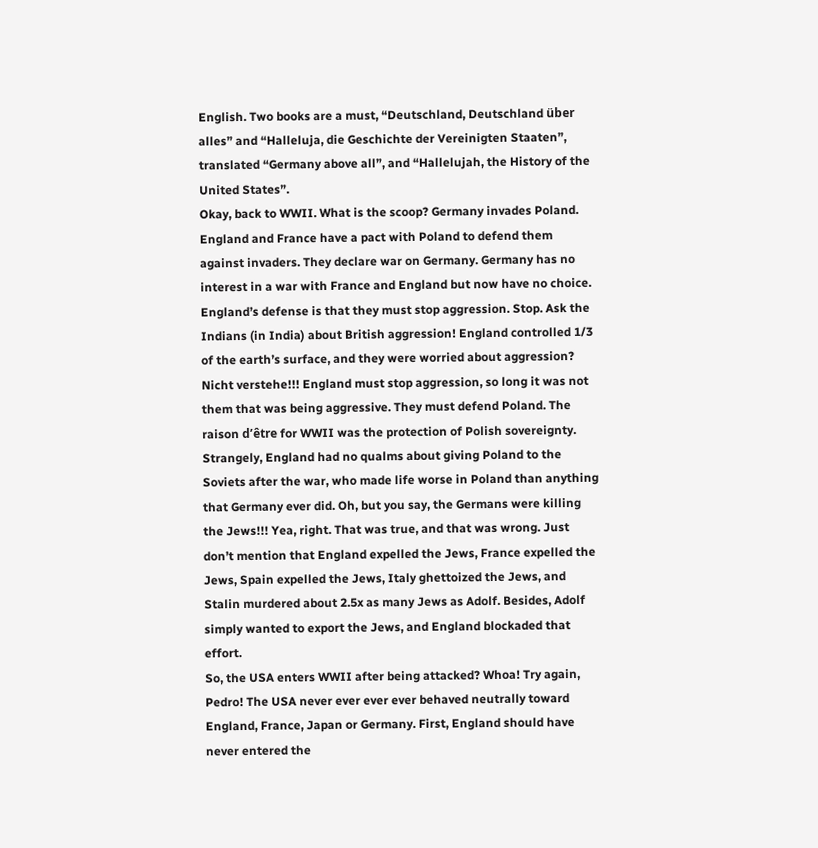English. Two books are a must, “Deutschland, Deutschland über alles” and “Halleluja, die Geschichte der Vereinigten Staaten”, translated “Germany above all”, and “Hallelujah, the History of the United States”.
Okay, back to WWII. What is the scoop? Germany invades Poland. England and France have a pact with Poland to defend them against invaders. They declare war on Germany. Germany has no interest in a war with France and England but now have no choice. England’s defense is that they must stop aggression. Stop. Ask the Indians (in India) about British aggression! England controlled 1/3 of the earth’s surface, and they were worried about aggression? Nicht verstehe!!! England must stop aggression, so long it was not them that was being aggressive. They must defend Poland. The raison d’être for WWII was the protection of Polish sovereignty. Strangely, England had no qualms about giving Poland to the Soviets after the war, who made life worse in Poland than anything that Germany ever did. Oh, but you say, the Germans were killing the Jews!!! Yea, right. That was true, and that was wrong. Just don’t mention that England expelled the Jews, France expelled the Jews, Spain expelled the Jews, Italy ghettoized the Jews, and Stalin murdered about 2.5x as many Jews as Adolf. Besides, Adolf simply wanted to export the Jews, and England blockaded that effort.
So, the USA enters WWII after being attacked? Whoa! Try again, Pedro! The USA never ever ever ever behaved neutrally toward England, France, Japan or Germany. First, England should have never entered the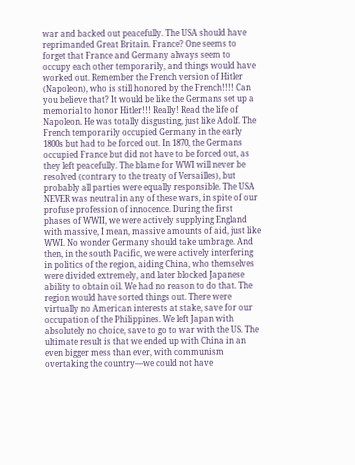war and backed out peacefully. The USA should have reprimanded Great Britain. France? One seems to forget that France and Germany always seem to occupy each other temporarily, and things would have worked out. Remember the French version of Hitler (Napoleon), who is still honored by the French!!!! Can you believe that? It would be like the Germans set up a memorial to honor Hitler!!! Really! Read the life of Napoleon. He was totally disgusting, just like Adolf. The French temporarily occupied Germany in the early 1800s but had to be forced out. In 1870, the Germans occupied France but did not have to be forced out, as they left peacefully. The blame for WWI will never be resolved (contrary to the treaty of Versailles), but probably all parties were equally responsible. The USA NEVER was neutral in any of these wars, in spite of our profuse profession of innocence. During the first phases of WWII, we were actively supplying England with massive, I mean, massive amounts of aid, just like WWI. No wonder Germany should take umbrage. And then, in the south Pacific, we were actively interfering in politics of the region, aiding China, who themselves were divided extremely, and later blocked Japanese ability to obtain oil. We had no reason to do that. The region would have sorted things out. There were virtually no American interests at stake, save for our occupation of the Philippines. We left Japan with absolutely no choice, save to go to war with the US. The ultimate result is that we ended up with China in an even bigger mess than ever, with communism overtaking the country—we could not have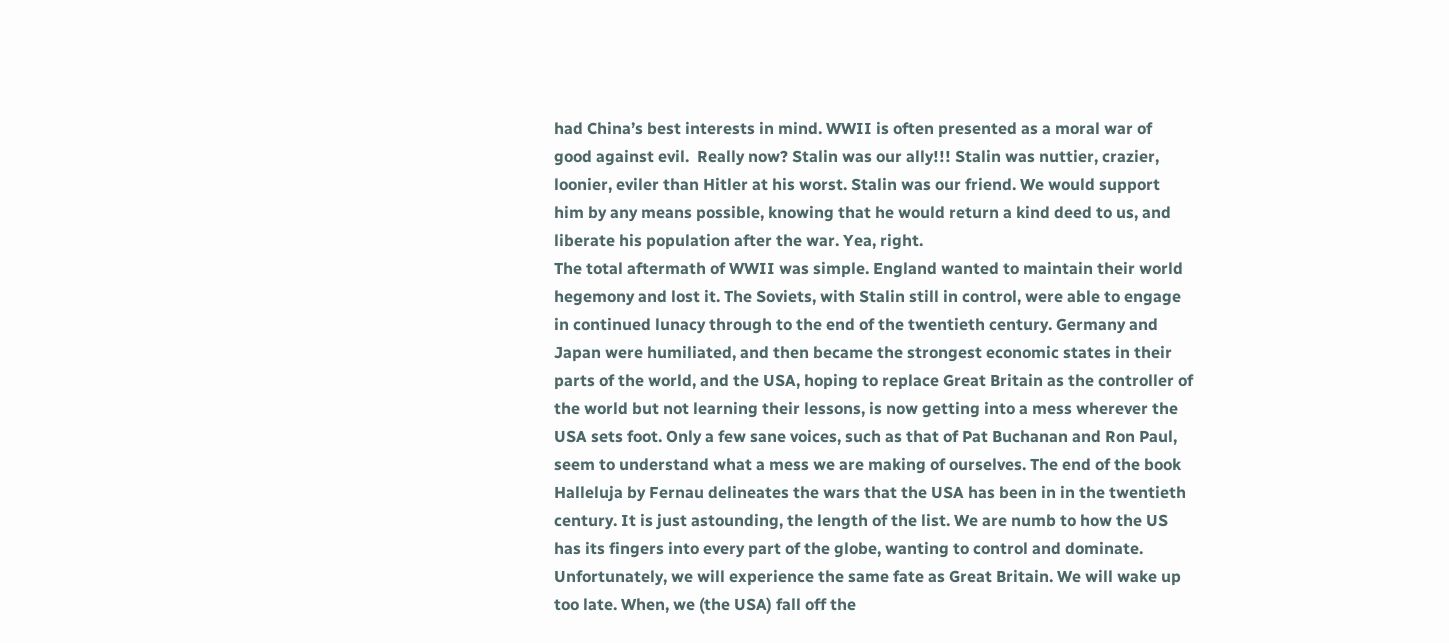had China’s best interests in mind. WWII is often presented as a moral war of good against evil.  Really now? Stalin was our ally!!! Stalin was nuttier, crazier, loonier, eviler than Hitler at his worst. Stalin was our friend. We would support him by any means possible, knowing that he would return a kind deed to us, and liberate his population after the war. Yea, right.
The total aftermath of WWII was simple. England wanted to maintain their world hegemony and lost it. The Soviets, with Stalin still in control, were able to engage in continued lunacy through to the end of the twentieth century. Germany and Japan were humiliated, and then became the strongest economic states in their parts of the world, and the USA, hoping to replace Great Britain as the controller of the world but not learning their lessons, is now getting into a mess wherever the USA sets foot. Only a few sane voices, such as that of Pat Buchanan and Ron Paul, seem to understand what a mess we are making of ourselves. The end of the book Halleluja by Fernau delineates the wars that the USA has been in in the twentieth century. It is just astounding, the length of the list. We are numb to how the US has its fingers into every part of the globe, wanting to control and dominate. Unfortunately, we will experience the same fate as Great Britain. We will wake up too late. When, we (the USA) fall off the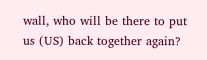wall, who will be there to put us (US) back together again?